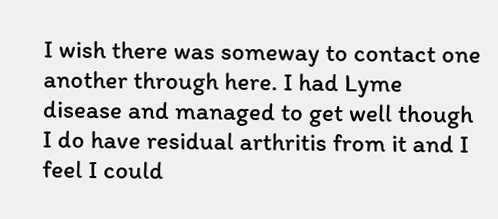I wish there was someway to contact one another through here. I had Lyme disease and managed to get well though I do have residual arthritis from it and I feel I could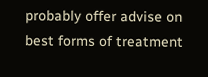probably offer advise on best forms of treatment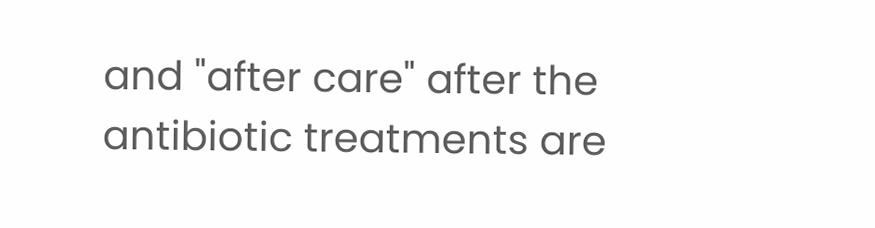and "after care" after the antibiotic treatments are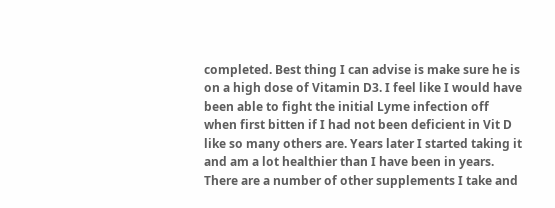completed. Best thing I can advise is make sure he is on a high dose of Vitamin D3. I feel like I would have been able to fight the initial Lyme infection off when first bitten if I had not been deficient in Vit D like so many others are. Years later I started taking it and am a lot healthier than I have been in years. There are a number of other supplements I take and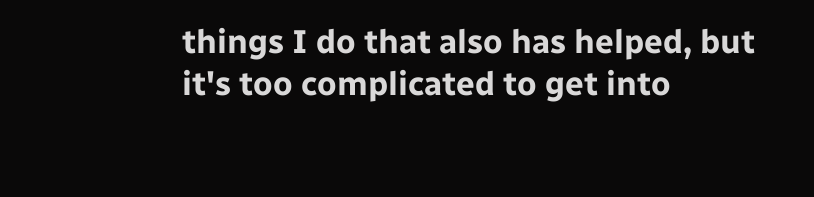things I do that also has helped, but it's too complicated to get into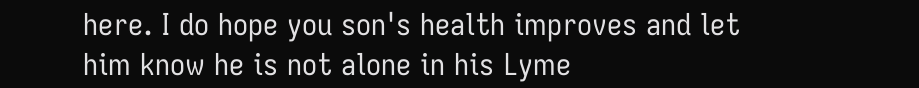here. I do hope you son's health improves and let him know he is not alone in his Lyme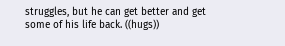struggles, but he can get better and get some of his life back. ((hugs))